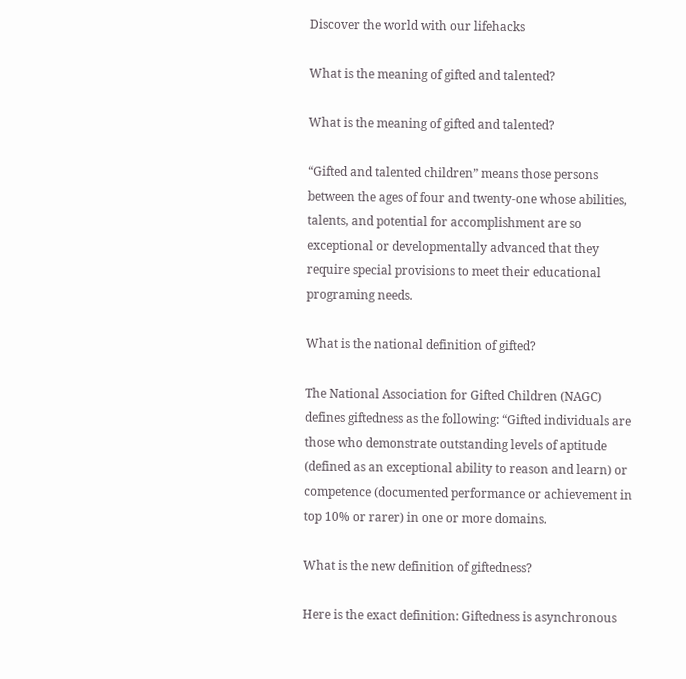Discover the world with our lifehacks

What is the meaning of gifted and talented?

What is the meaning of gifted and talented?

“Gifted and talented children” means those persons between the ages of four and twenty-one whose abilities, talents, and potential for accomplishment are so exceptional or developmentally advanced that they require special provisions to meet their educational programing needs.

What is the national definition of gifted?

The National Association for Gifted Children (NAGC) defines giftedness as the following: “Gifted individuals are those who demonstrate outstanding levels of aptitude (defined as an exceptional ability to reason and learn) or competence (documented performance or achievement in top 10% or rarer) in one or more domains.

What is the new definition of giftedness?

Here is the exact definition: Giftedness is asynchronous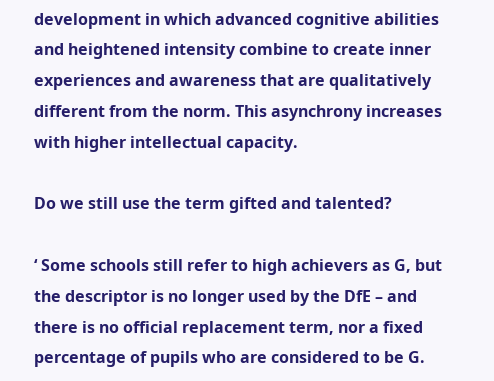development in which advanced cognitive abilities and heightened intensity combine to create inner experiences and awareness that are qualitatively different from the norm. This asynchrony increases with higher intellectual capacity.

Do we still use the term gifted and talented?

‘ Some schools still refer to high achievers as G, but the descriptor is no longer used by the DfE – and there is no official replacement term, nor a fixed percentage of pupils who are considered to be G.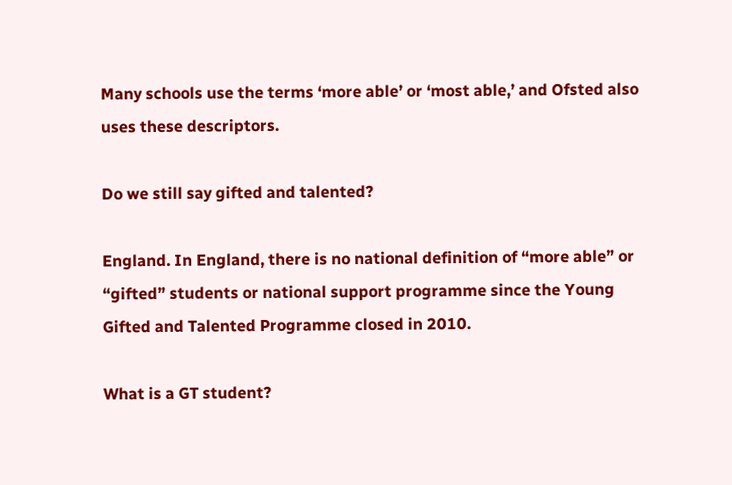Many schools use the terms ‘more able’ or ‘most able,’ and Ofsted also uses these descriptors.

Do we still say gifted and talented?

England. In England, there is no national definition of “more able” or “gifted” students or national support programme since the Young Gifted and Talented Programme closed in 2010.

What is a GT student?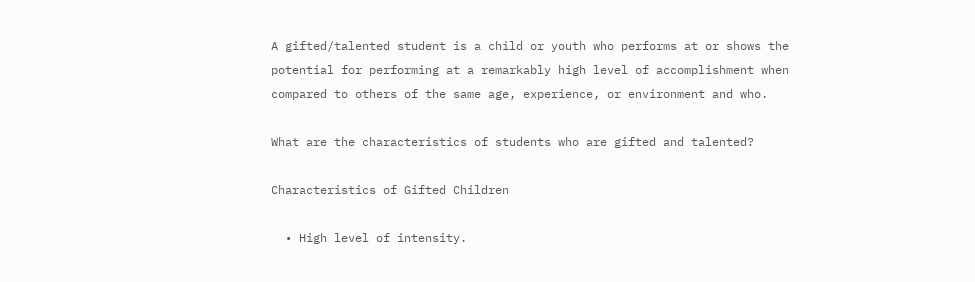A gifted/talented student is a child or youth who performs at or shows the potential for performing at a remarkably high level of accomplishment when compared to others of the same age, experience, or environment and who.

What are the characteristics of students who are gifted and talented?

Characteristics of Gifted Children

  • High level of intensity.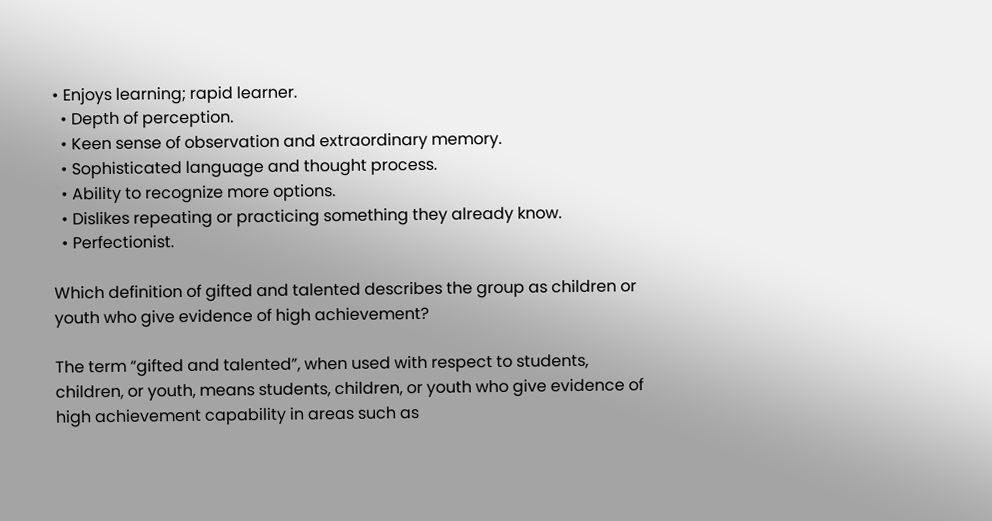• Enjoys learning; rapid learner.
  • Depth of perception.
  • Keen sense of observation and extraordinary memory.
  • Sophisticated language and thought process.
  • Ability to recognize more options.
  • Dislikes repeating or practicing something they already know.
  • Perfectionist.

Which definition of gifted and talented describes the group as children or youth who give evidence of high achievement?

The term “gifted and talented”, when used with respect to students, children, or youth, means students, children, or youth who give evidence of high achievement capability in areas such as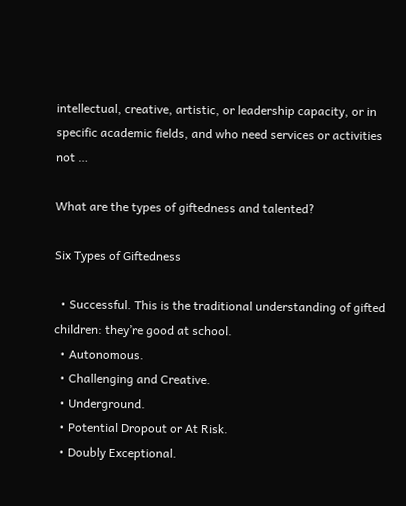intellectual, creative, artistic, or leadership capacity, or in specific academic fields, and who need services or activities not …

What are the types of giftedness and talented?

Six Types of Giftedness

  • Successful. This is the traditional understanding of gifted children: they’re good at school.
  • Autonomous.
  • Challenging and Creative.
  • Underground.
  • Potential Dropout or At Risk.
  • Doubly Exceptional.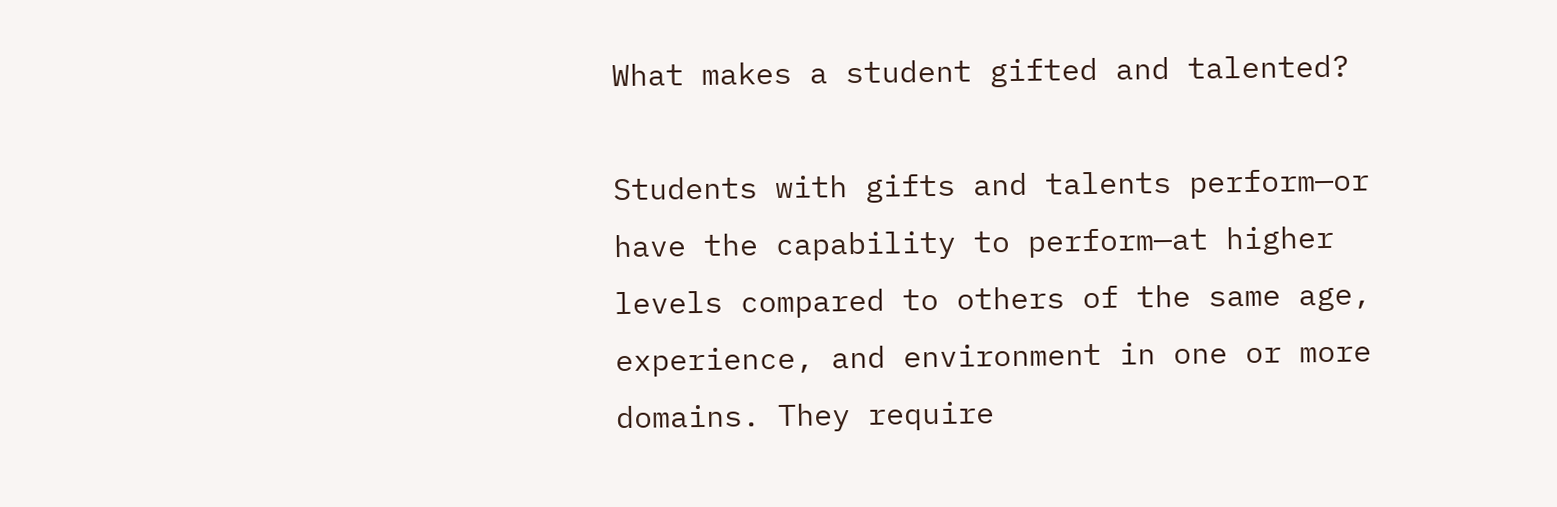What makes a student gifted and talented?

Students with gifts and talents perform—or have the capability to perform—at higher levels compared to others of the same age, experience, and environment in one or more domains. They require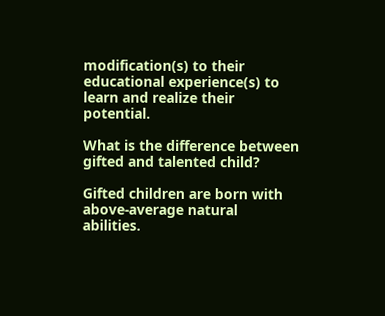modification(s) to their educational experience(s) to learn and realize their potential.

What is the difference between gifted and talented child?

Gifted children are born with above-average natural abilities.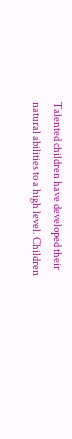Talented children have developed their natural abilities to a high level. Children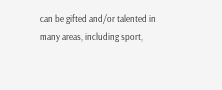can be gifted and/or talented in many areas, including sport,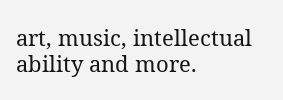art, music, intellectual ability and more.